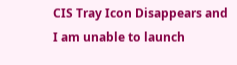CIS Tray Icon Disappears and I am unable to launch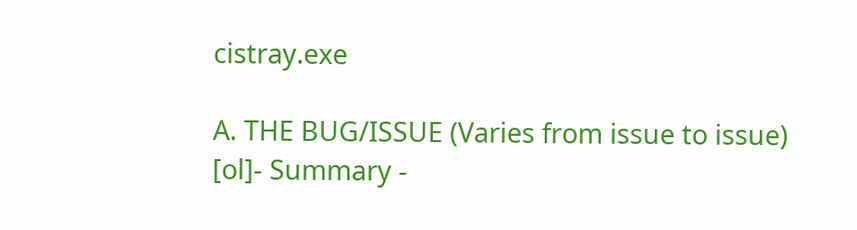cistray.exe

A. THE BUG/ISSUE (Varies from issue to issue)
[ol]- Summary -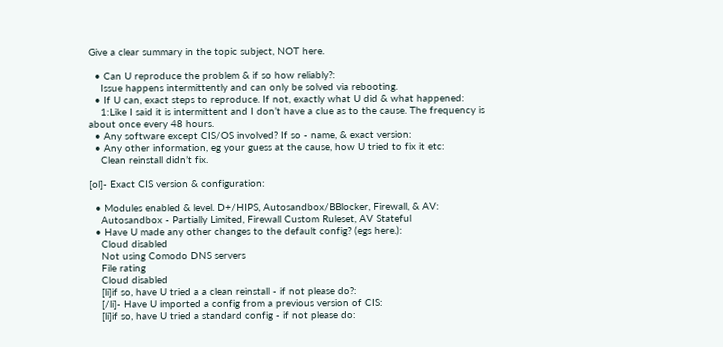Give a clear summary in the topic subject, NOT here.

  • Can U reproduce the problem & if so how reliably?:
    Issue happens intermittently and can only be solved via rebooting.
  • If U can, exact steps to reproduce. If not, exactly what U did & what happened:
    1:Like I said it is intermittent and I don’t have a clue as to the cause. The frequency is about once every 48 hours.
  • Any software except CIS/OS involved? If so - name, & exact version:
  • Any other information, eg your guess at the cause, how U tried to fix it etc:
    Clean reinstall didn’t fix.

[ol]- Exact CIS version & configuration:

  • Modules enabled & level. D+/HIPS, Autosandbox/BBlocker, Firewall, & AV:
    Autosandbox - Partially Limited, Firewall Custom Ruleset, AV Stateful
  • Have U made any other changes to the default config? (egs here.):
    Cloud disabled
    Not using Comodo DNS servers
    File rating
    Cloud disabled
    [li]if so, have U tried a a clean reinstall - if not please do?:
    [/li]- Have U imported a config from a previous version of CIS:
    [li]if so, have U tried a standard config - if not please do: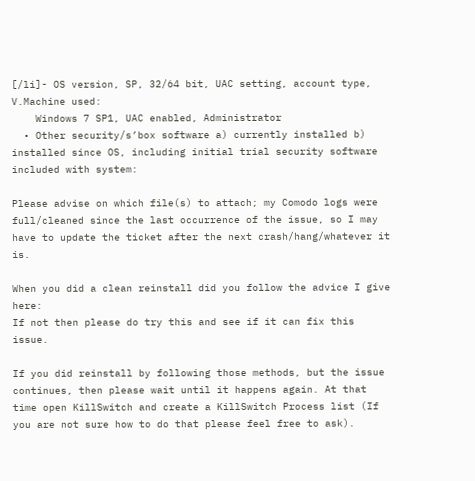[/li]- OS version, SP, 32/64 bit, UAC setting, account type, V.Machine used:
    Windows 7 SP1, UAC enabled, Administrator
  • Other security/s’box software a) currently installed b) installed since OS, including initial trial security software included with system:

Please advise on which file(s) to attach; my Comodo logs were full/cleaned since the last occurrence of the issue, so I may have to update the ticket after the next crash/hang/whatever it is.

When you did a clean reinstall did you follow the advice I give here:
If not then please do try this and see if it can fix this issue.

If you did reinstall by following those methods, but the issue continues, then please wait until it happens again. At that time open KillSwitch and create a KillSwitch Process list (If you are not sure how to do that please feel free to ask).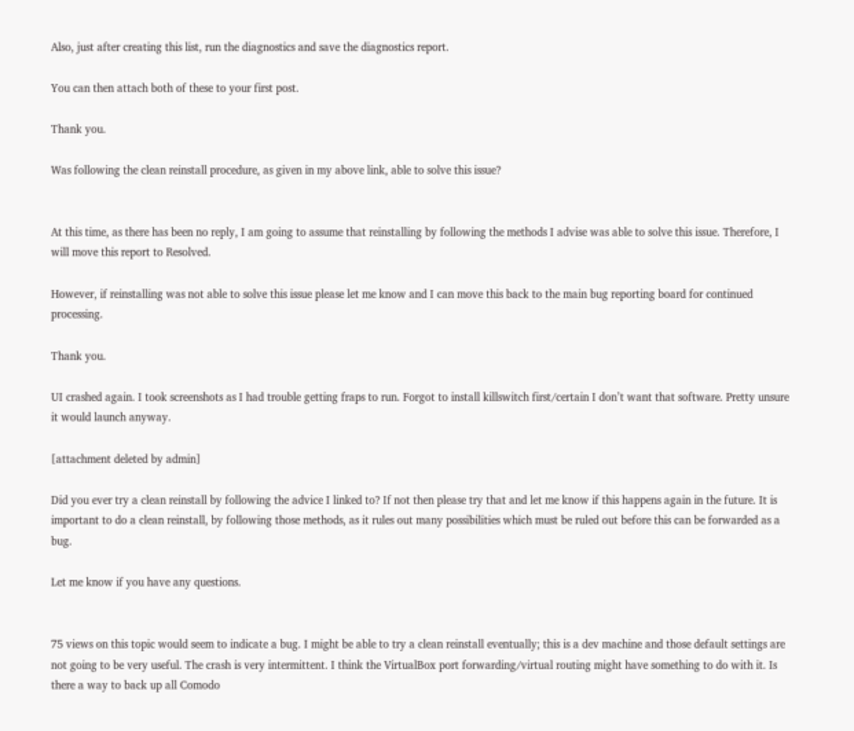Also, just after creating this list, run the diagnostics and save the diagnostics report.

You can then attach both of these to your first post.

Thank you.

Was following the clean reinstall procedure, as given in my above link, able to solve this issue?


At this time, as there has been no reply, I am going to assume that reinstalling by following the methods I advise was able to solve this issue. Therefore, I will move this report to Resolved.

However, if reinstalling was not able to solve this issue please let me know and I can move this back to the main bug reporting board for continued processing.

Thank you.

UI crashed again. I took screenshots as I had trouble getting fraps to run. Forgot to install killswitch first/certain I don’t want that software. Pretty unsure it would launch anyway.

[attachment deleted by admin]

Did you ever try a clean reinstall by following the advice I linked to? If not then please try that and let me know if this happens again in the future. It is important to do a clean reinstall, by following those methods, as it rules out many possibilities which must be ruled out before this can be forwarded as a bug.

Let me know if you have any questions.


75 views on this topic would seem to indicate a bug. I might be able to try a clean reinstall eventually; this is a dev machine and those default settings are not going to be very useful. The crash is very intermittent. I think the VirtualBox port forwarding/virtual routing might have something to do with it. Is there a way to back up all Comodo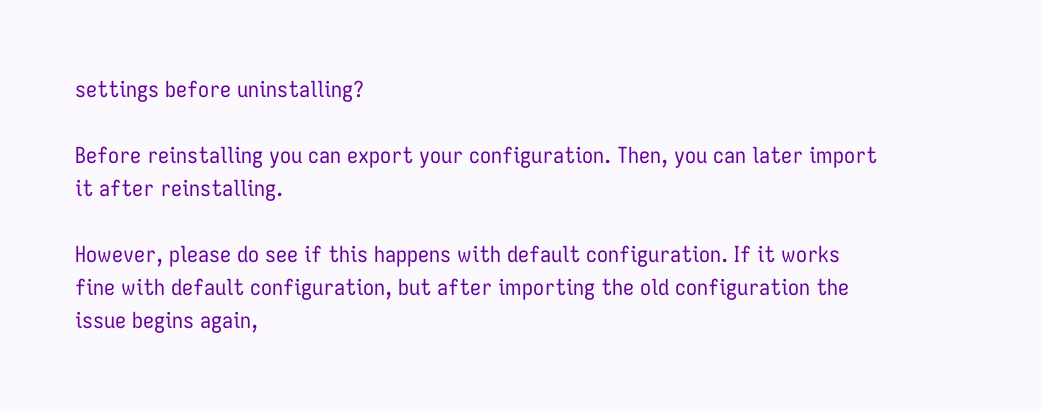settings before uninstalling?

Before reinstalling you can export your configuration. Then, you can later import it after reinstalling.

However, please do see if this happens with default configuration. If it works fine with default configuration, but after importing the old configuration the issue begins again,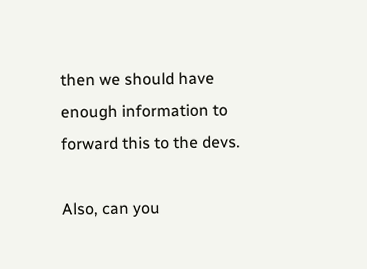then we should have enough information to forward this to the devs.

Also, can you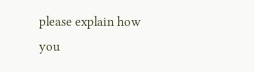please explain how you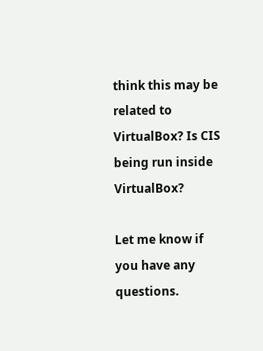think this may be related to VirtualBox? Is CIS being run inside VirtualBox?

Let me know if you have any questions.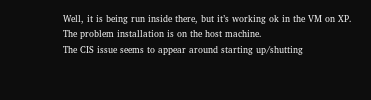Well, it is being run inside there, but it’s working ok in the VM on XP.
The problem installation is on the host machine.
The CIS issue seems to appear around starting up/shutting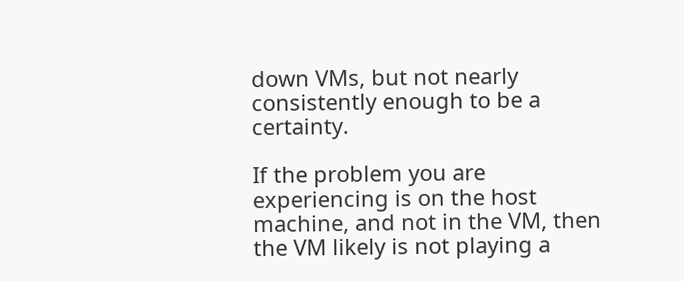down VMs, but not nearly consistently enough to be a certainty.

If the problem you are experiencing is on the host machine, and not in the VM, then the VM likely is not playing a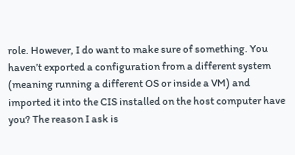role. However, I do want to make sure of something. You haven’t exported a configuration from a different system (meaning running a different OS or inside a VM) and imported it into the CIS installed on the host computer have you? The reason I ask is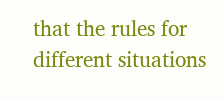that the rules for different situations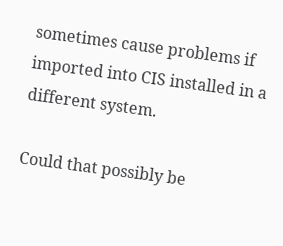sometimes cause problems if imported into CIS installed in a different system.

Could that possibly be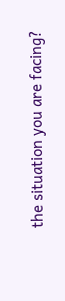the situation you are facing?